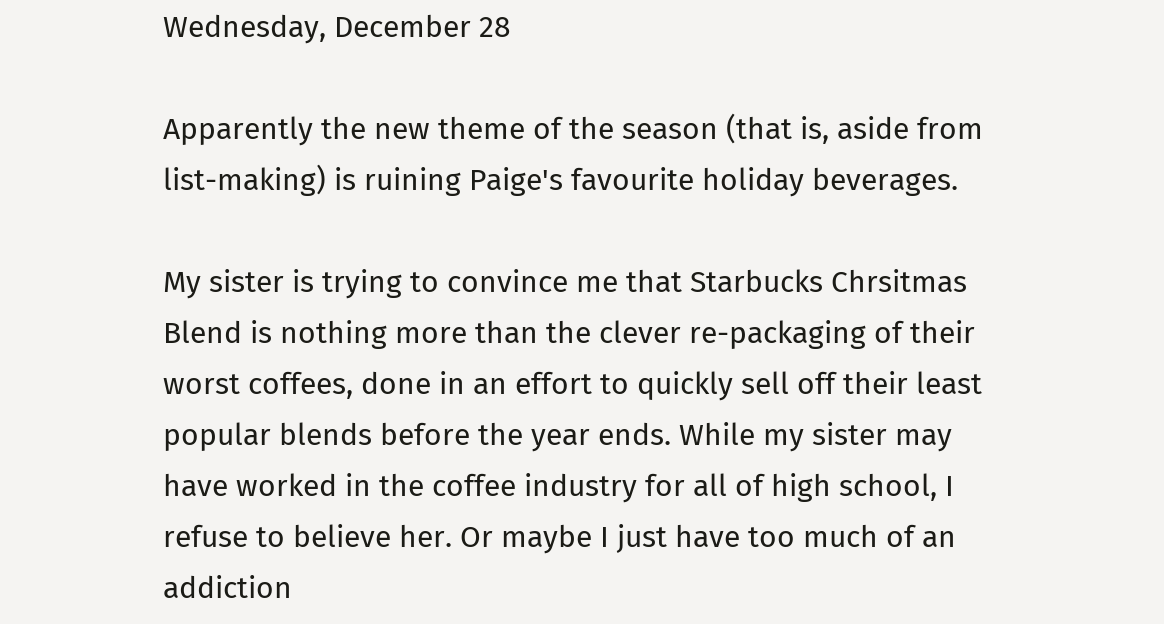Wednesday, December 28

Apparently the new theme of the season (that is, aside from list-making) is ruining Paige's favourite holiday beverages.

My sister is trying to convince me that Starbucks Chrsitmas Blend is nothing more than the clever re-packaging of their worst coffees, done in an effort to quickly sell off their least popular blends before the year ends. While my sister may have worked in the coffee industry for all of high school, I refuse to believe her. Or maybe I just have too much of an addiction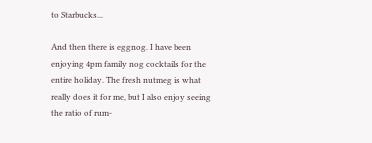to Starbucks...

And then there is eggnog. I have been enjoying 4pm family nog cocktails for the entire holiday. The fresh nutmeg is what really does it for me, but I also enjoy seeing the ratio of rum-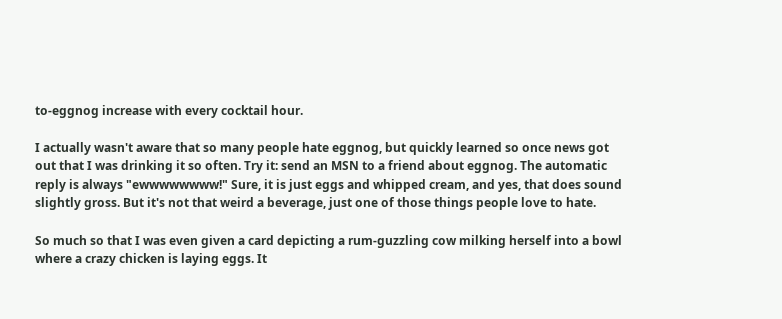to-eggnog increase with every cocktail hour.

I actually wasn't aware that so many people hate eggnog, but quickly learned so once news got out that I was drinking it so often. Try it: send an MSN to a friend about eggnog. The automatic reply is always "ewwwwwwww!" Sure, it is just eggs and whipped cream, and yes, that does sound slightly gross. But it's not that weird a beverage, just one of those things people love to hate.

So much so that I was even given a card depicting a rum-guzzling cow milking herself into a bowl where a crazy chicken is laying eggs. It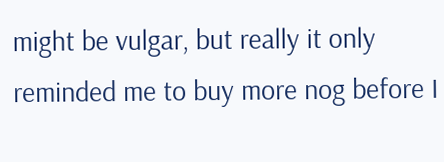might be vulgar, but really it only reminded me to buy more nog before I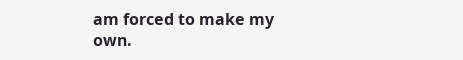am forced to make my own.